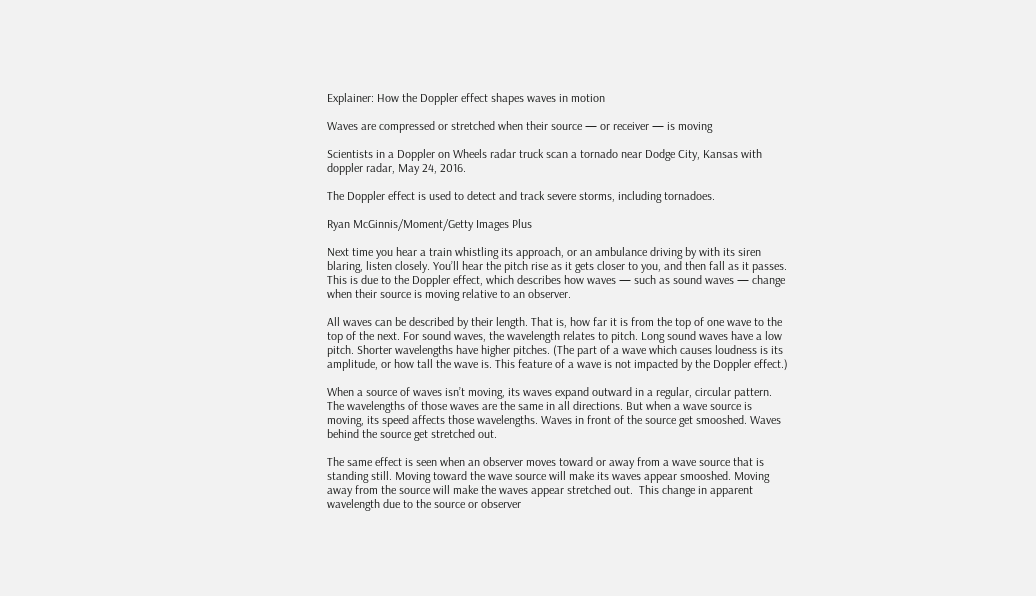Explainer: How the Doppler effect shapes waves in motion

Waves are compressed or stretched when their source — or receiver — is moving

Scientists in a Doppler on Wheels radar truck scan a tornado near Dodge City, Kansas with doppler radar, May 24, 2016.

The Doppler effect is used to detect and track severe storms, including tornadoes.

Ryan McGinnis/Moment/Getty Images Plus

Next time you hear a train whistling its approach, or an ambulance driving by with its siren blaring, listen closely. You’ll hear the pitch rise as it gets closer to you, and then fall as it passes. This is due to the Doppler effect, which describes how waves — such as sound waves — change when their source is moving relative to an observer.

All waves can be described by their length. That is, how far it is from the top of one wave to the top of the next. For sound waves, the wavelength relates to pitch. Long sound waves have a low pitch. Shorter wavelengths have higher pitches. (The part of a wave which causes loudness is its amplitude, or how tall the wave is. This feature of a wave is not impacted by the Doppler effect.)

When a source of waves isn’t moving, its waves expand outward in a regular, circular pattern. The wavelengths of those waves are the same in all directions. But when a wave source is moving, its speed affects those wavelengths. Waves in front of the source get smooshed. Waves behind the source get stretched out.

The same effect is seen when an observer moves toward or away from a wave source that is standing still. Moving toward the wave source will make its waves appear smooshed. Moving away from the source will make the waves appear stretched out.  This change in apparent wavelength due to the source or observer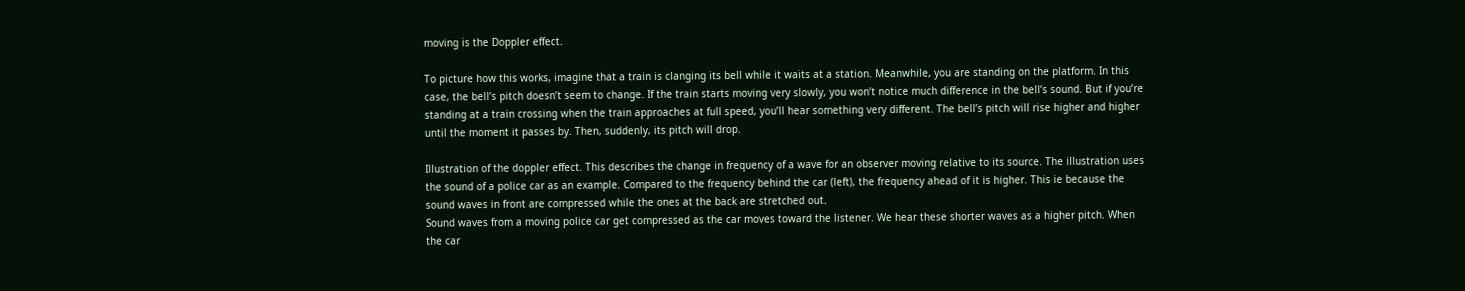moving is the Doppler effect.

To picture how this works, imagine that a train is clanging its bell while it waits at a station. Meanwhile, you are standing on the platform. In this case, the bell’s pitch doesn’t seem to change. If the train starts moving very slowly, you won’t notice much difference in the bell’s sound. But if you’re standing at a train crossing when the train approaches at full speed, you’ll hear something very different. The bell’s pitch will rise higher and higher until the moment it passes by. Then, suddenly, its pitch will drop.

Illustration of the doppler effect. This describes the change in frequency of a wave for an observer moving relative to its source. The illustration uses the sound of a police car as an example. Compared to the frequency behind the car (left), the frequency ahead of it is higher. This ie because the sound waves in front are compressed while the ones at the back are stretched out.
Sound waves from a moving police car get compressed as the car moves toward the listener. We hear these shorter waves as a higher pitch. When the car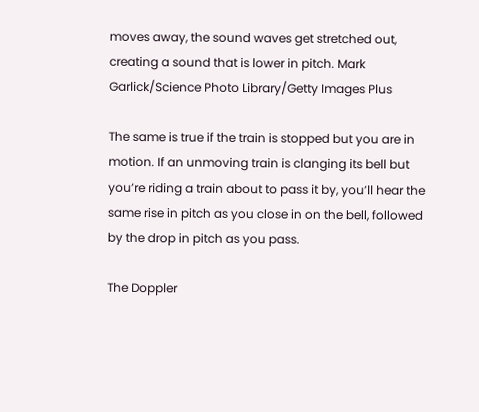moves away, the sound waves get stretched out, creating a sound that is lower in pitch. Mark Garlick/Science Photo Library/Getty Images Plus

The same is true if the train is stopped but you are in motion. If an unmoving train is clanging its bell but you’re riding a train about to pass it by, you’ll hear the same rise in pitch as you close in on the bell, followed by the drop in pitch as you pass.

The Doppler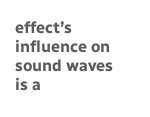effect’s influence on sound waves is a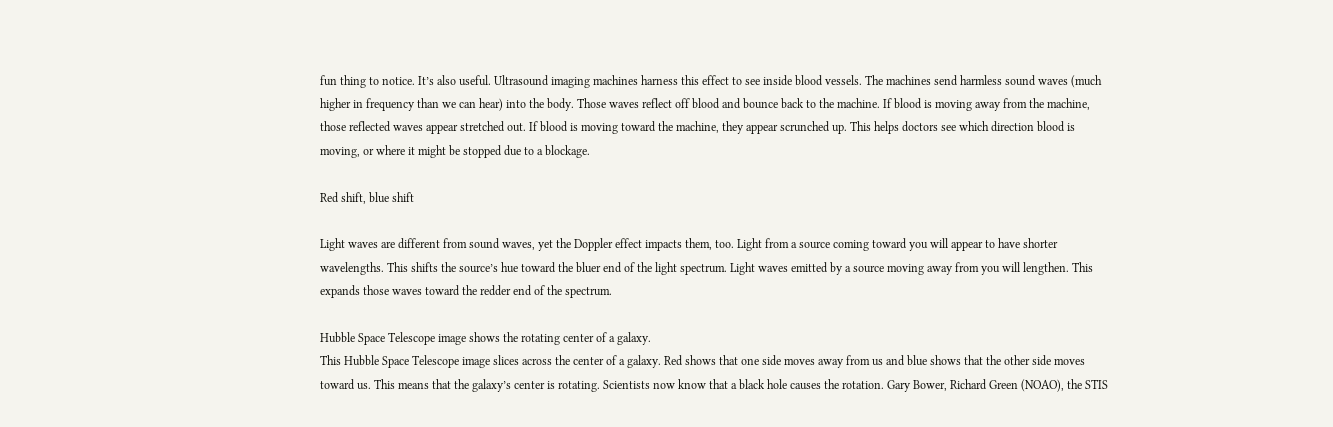fun thing to notice. It’s also useful. Ultrasound imaging machines harness this effect to see inside blood vessels. The machines send harmless sound waves (much higher in frequency than we can hear) into the body. Those waves reflect off blood and bounce back to the machine. If blood is moving away from the machine, those reflected waves appear stretched out. If blood is moving toward the machine, they appear scrunched up. This helps doctors see which direction blood is moving, or where it might be stopped due to a blockage.

Red shift, blue shift

Light waves are different from sound waves, yet the Doppler effect impacts them, too. Light from a source coming toward you will appear to have shorter wavelengths. This shifts the source’s hue toward the bluer end of the light spectrum. Light waves emitted by a source moving away from you will lengthen. This expands those waves toward the redder end of the spectrum.

Hubble Space Telescope image shows the rotating center of a galaxy.
This Hubble Space Telescope image slices across the center of a galaxy. Red shows that one side moves away from us and blue shows that the other side moves toward us. This means that the galaxy’s center is rotating. Scientists now know that a black hole causes the rotation. Gary Bower, Richard Green (NOAO), the STIS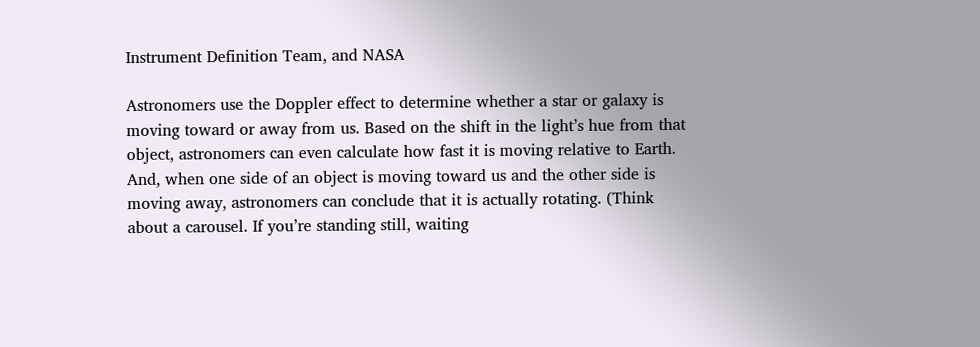Instrument Definition Team, and NASA

Astronomers use the Doppler effect to determine whether a star or galaxy is moving toward or away from us. Based on the shift in the light’s hue from that object, astronomers can even calculate how fast it is moving relative to Earth. And, when one side of an object is moving toward us and the other side is moving away, astronomers can conclude that it is actually rotating. (Think about a carousel. If you’re standing still, waiting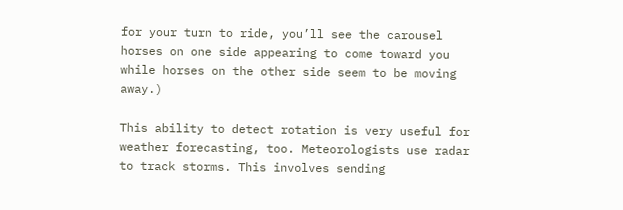for your turn to ride, you’ll see the carousel horses on one side appearing to come toward you while horses on the other side seem to be moving away.)

This ability to detect rotation is very useful for weather forecasting, too. Meteorologists use radar to track storms. This involves sending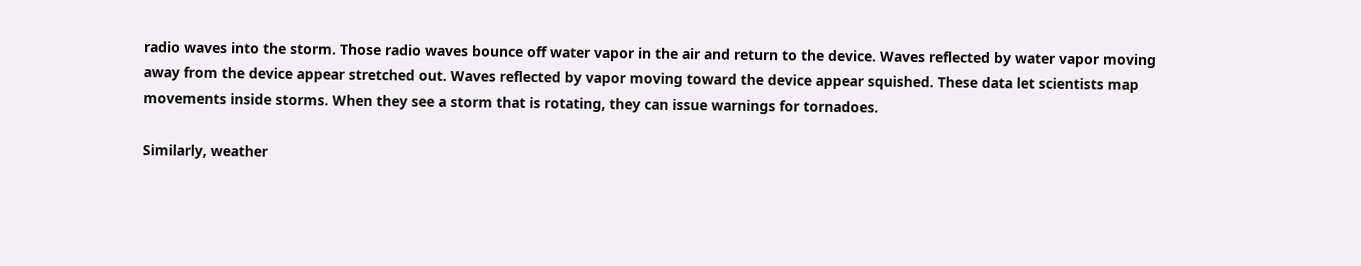radio waves into the storm. Those radio waves bounce off water vapor in the air and return to the device. Waves reflected by water vapor moving away from the device appear stretched out. Waves reflected by vapor moving toward the device appear squished. These data let scientists map movements inside storms. When they see a storm that is rotating, they can issue warnings for tornadoes.

Similarly, weather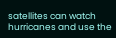satellites can watch hurricanes and use the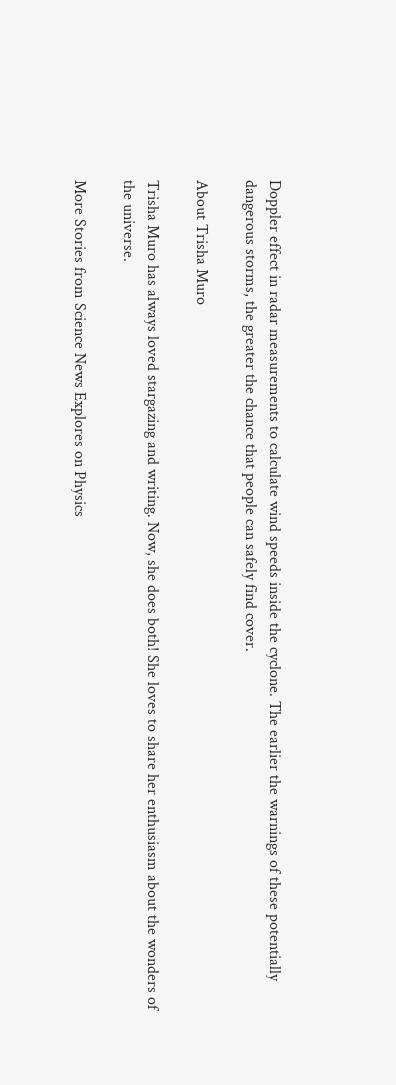Doppler effect in radar measurements to calculate wind speeds inside the cyclone. The earlier the warnings of these potentially dangerous storms, the greater the chance that people can safely find cover.

About Trisha Muro

Trisha Muro has always loved stargazing and writing. Now, she does both! She loves to share her enthusiasm about the wonders of the universe.

More Stories from Science News Explores on Physics